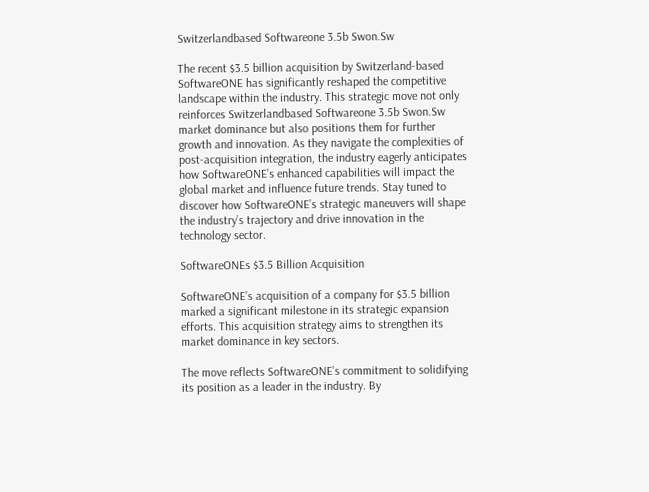Switzerlandbased Softwareone 3.5b Swon.Sw

The recent $3.5 billion acquisition by Switzerland-based SoftwareONE has significantly reshaped the competitive landscape within the industry. This strategic move not only reinforces Switzerlandbased Softwareone 3.5b Swon.Sw market dominance but also positions them for further growth and innovation. As they navigate the complexities of post-acquisition integration, the industry eagerly anticipates how SoftwareONE’s enhanced capabilities will impact the global market and influence future trends. Stay tuned to discover how SoftwareONE’s strategic maneuvers will shape the industry’s trajectory and drive innovation in the technology sector.

SoftwareONEs $3.5 Billion Acquisition

SoftwareONE’s acquisition of a company for $3.5 billion marked a significant milestone in its strategic expansion efforts. This acquisition strategy aims to strengthen its market dominance in key sectors.

The move reflects SoftwareONE’s commitment to solidifying its position as a leader in the industry. By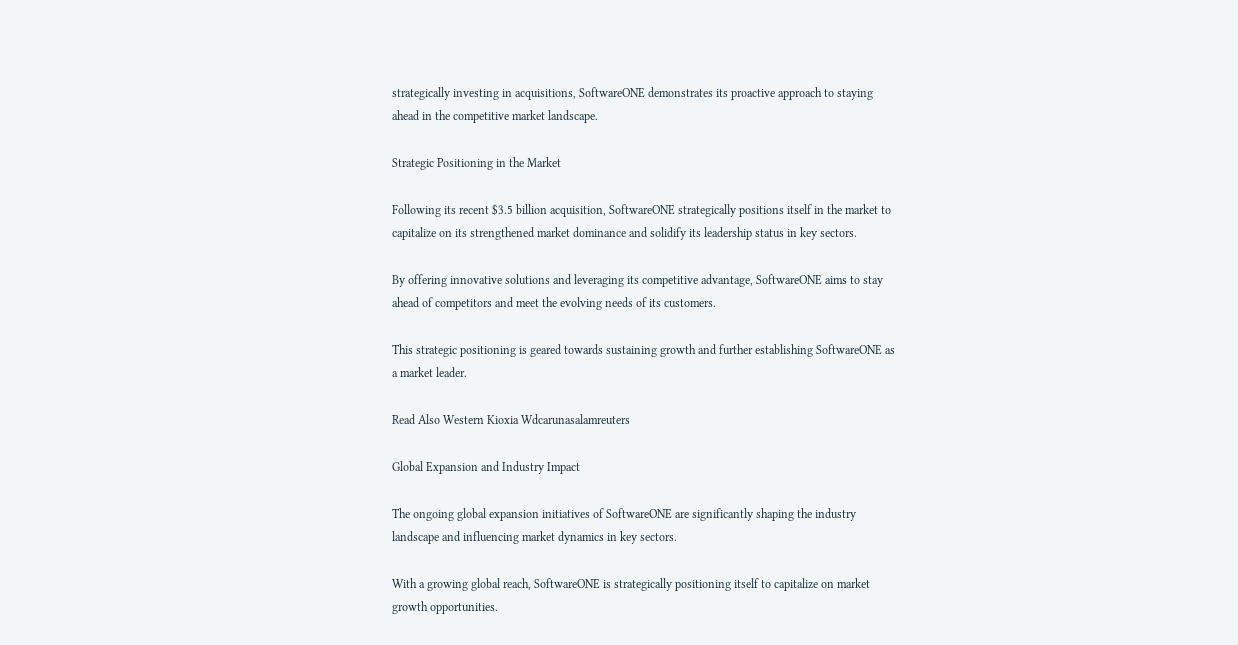strategically investing in acquisitions, SoftwareONE demonstrates its proactive approach to staying ahead in the competitive market landscape.

Strategic Positioning in the Market

Following its recent $3.5 billion acquisition, SoftwareONE strategically positions itself in the market to capitalize on its strengthened market dominance and solidify its leadership status in key sectors.

By offering innovative solutions and leveraging its competitive advantage, SoftwareONE aims to stay ahead of competitors and meet the evolving needs of its customers.

This strategic positioning is geared towards sustaining growth and further establishing SoftwareONE as a market leader.

Read Also Western Kioxia Wdcarunasalamreuters

Global Expansion and Industry Impact

The ongoing global expansion initiatives of SoftwareONE are significantly shaping the industry landscape and influencing market dynamics in key sectors.

With a growing global reach, SoftwareONE is strategically positioning itself to capitalize on market growth opportunities.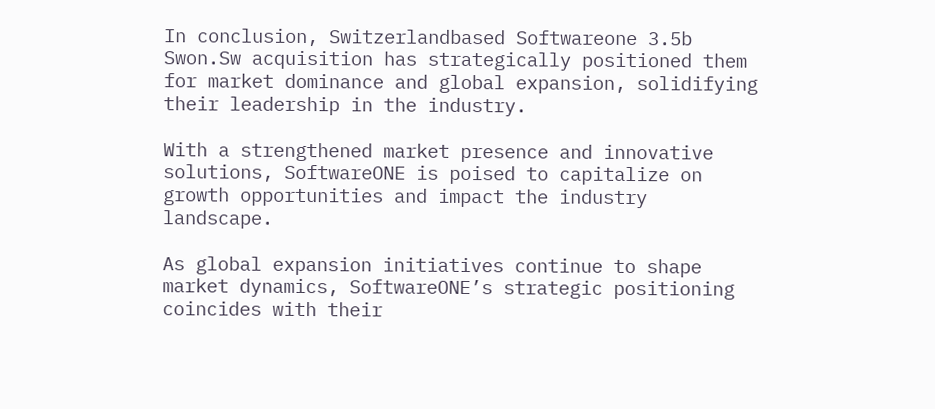In conclusion, Switzerlandbased Softwareone 3.5b Swon.Sw acquisition has strategically positioned them for market dominance and global expansion, solidifying their leadership in the industry.

With a strengthened market presence and innovative solutions, SoftwareONE is poised to capitalize on growth opportunities and impact the industry landscape.

As global expansion initiatives continue to shape market dynamics, SoftwareONE’s strategic positioning coincides with their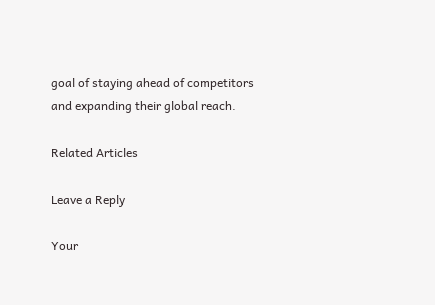goal of staying ahead of competitors and expanding their global reach.

Related Articles

Leave a Reply

Your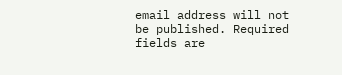email address will not be published. Required fields are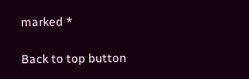marked *

Back to top button